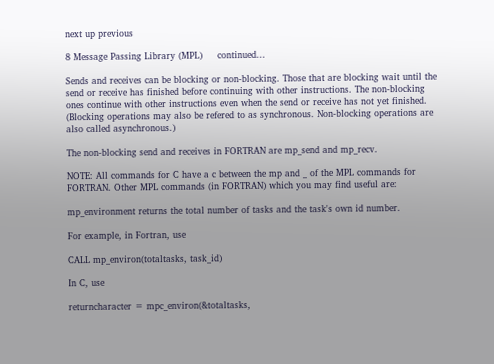next up previous

8 Message Passing Library (MPL)     continued...

Sends and receives can be blocking or non-blocking. Those that are blocking wait until the send or receive has finished before continuing with other instructions. The non-blocking ones continue with other instructions even when the send or receive has not yet finished. (Blocking operations may also be refered to as synchronous. Non-blocking operations are also called asynchronous.)

The non-blocking send and receives in FORTRAN are mp_send and mp_recv.

NOTE: All commands for C have a c between the mp and _ of the MPL commands for FORTRAN. Other MPL commands (in FORTRAN) which you may find useful are:

mp_environment returns the total number of tasks and the task's own id number.

For example, in Fortran, use

CALL mp_environ(totaltasks, task_id)

In C, use

returncharacter = mpc_environ(&totaltasks,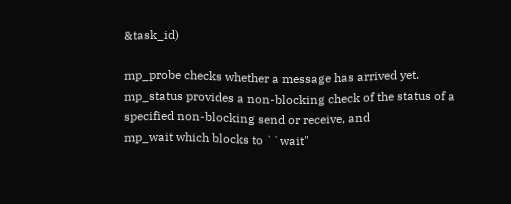&task_id)

mp_probe checks whether a message has arrived yet.
mp_status provides a non-blocking check of the status of a specified non-blocking send or receive, and
mp_wait which blocks to ``wait"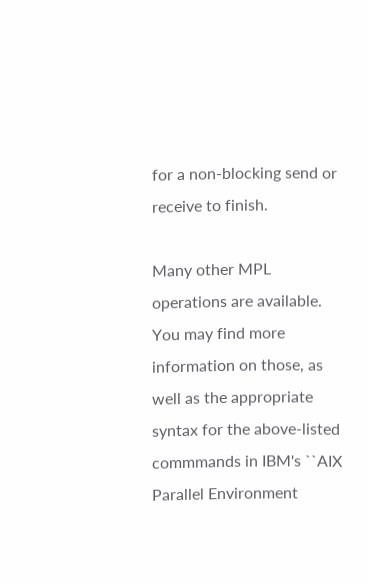for a non-blocking send or receive to finish.

Many other MPL operations are available. You may find more information on those, as well as the appropriate syntax for the above-listed commmands in IBM's ``AIX Parallel Environment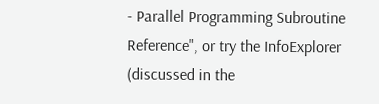- Parallel Programming Subroutine Reference", or try the InfoExplorer (discussed in the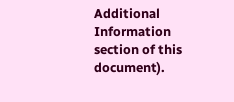Additional Information section of this document).